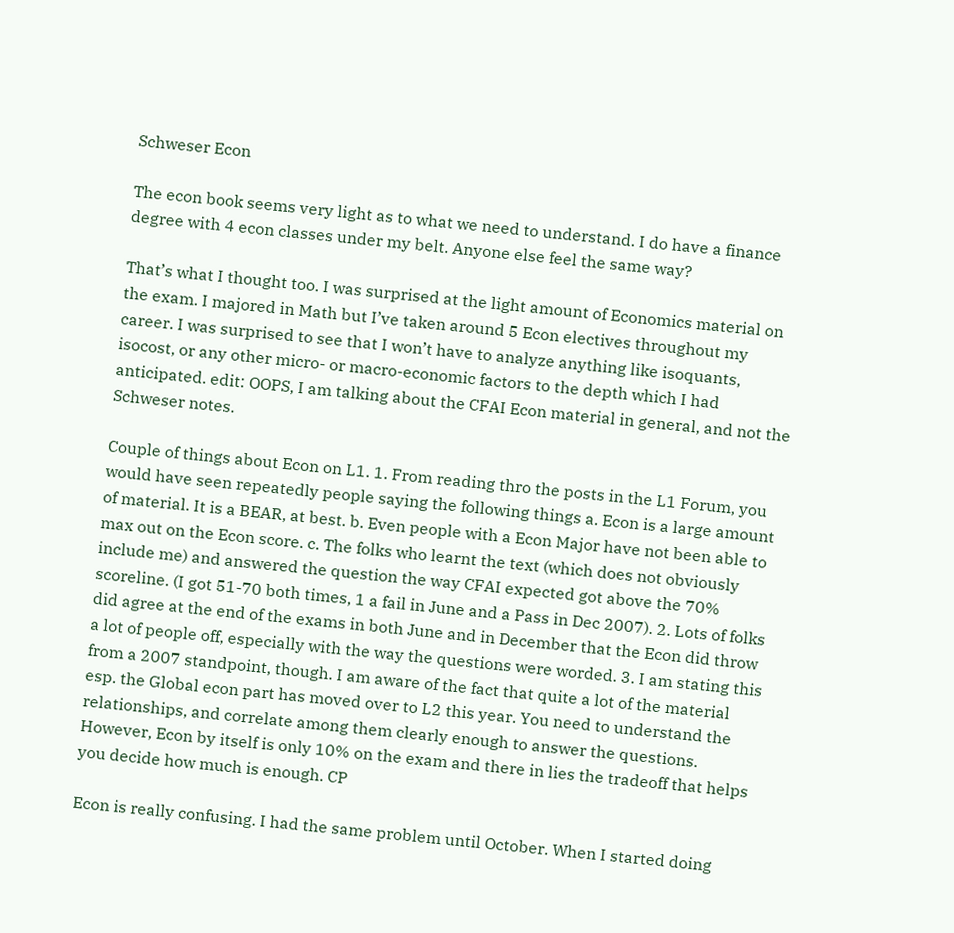Schweser Econ

The econ book seems very light as to what we need to understand. I do have a finance degree with 4 econ classes under my belt. Anyone else feel the same way?

That’s what I thought too. I was surprised at the light amount of Economics material on the exam. I majored in Math but I’ve taken around 5 Econ electives throughout my career. I was surprised to see that I won’t have to analyze anything like isoquants, isocost, or any other micro- or macro-economic factors to the depth which I had anticipated. edit: OOPS, I am talking about the CFAI Econ material in general, and not the Schweser notes.

Couple of things about Econ on L1. 1. From reading thro the posts in the L1 Forum, you would have seen repeatedly people saying the following things a. Econ is a large amount of material. It is a BEAR, at best. b. Even people with a Econ Major have not been able to max out on the Econ score. c. The folks who learnt the text (which does not obviously include me) and answered the question the way CFAI expected got above the 70% scoreline. (I got 51-70 both times, 1 a fail in June and a Pass in Dec 2007). 2. Lots of folks did agree at the end of the exams in both June and in December that the Econ did throw a lot of people off, especially with the way the questions were worded. 3. I am stating this from a 2007 standpoint, though. I am aware of the fact that quite a lot of the material esp. the Global econ part has moved over to L2 this year. You need to understand the relationships, and correlate among them clearly enough to answer the questions. However, Econ by itself is only 10% on the exam and there in lies the tradeoff that helps you decide how much is enough. CP

Econ is really confusing. I had the same problem until October. When I started doing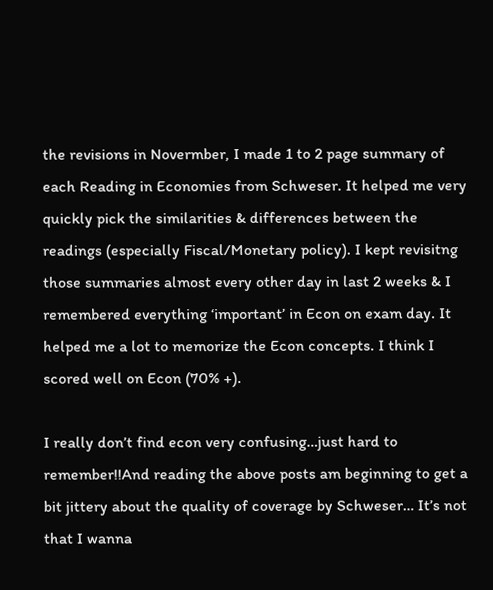the revisions in Novermber, I made 1 to 2 page summary of each Reading in Economies from Schweser. It helped me very quickly pick the similarities & differences between the readings (especially Fiscal/Monetary policy). I kept revisitng those summaries almost every other day in last 2 weeks & I remembered everything ‘important’ in Econ on exam day. It helped me a lot to memorize the Econ concepts. I think I scored well on Econ (70% +).

I really don’t find econ very confusing…just hard to remember!!And reading the above posts am beginning to get a bit jittery about the quality of coverage by Schweser… It’s not that I wanna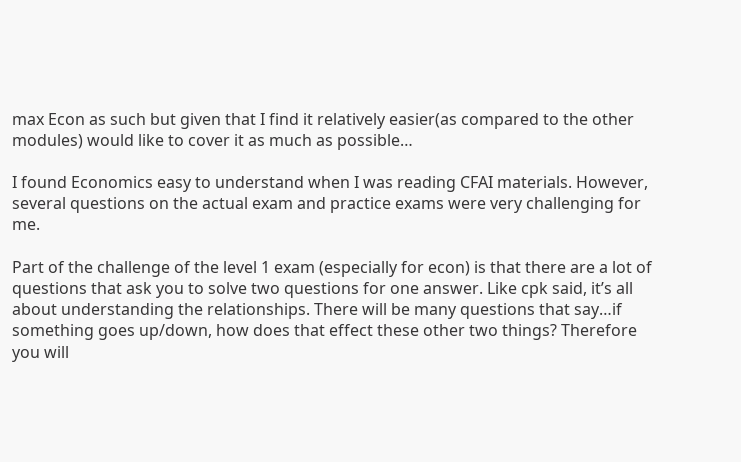max Econ as such but given that I find it relatively easier(as compared to the other modules) would like to cover it as much as possible…

I found Economics easy to understand when I was reading CFAI materials. However, several questions on the actual exam and practice exams were very challenging for me.

Part of the challenge of the level 1 exam (especially for econ) is that there are a lot of questions that ask you to solve two questions for one answer. Like cpk said, it’s all about understanding the relationships. There will be many questions that say…if something goes up/down, how does that effect these other two things? Therefore you will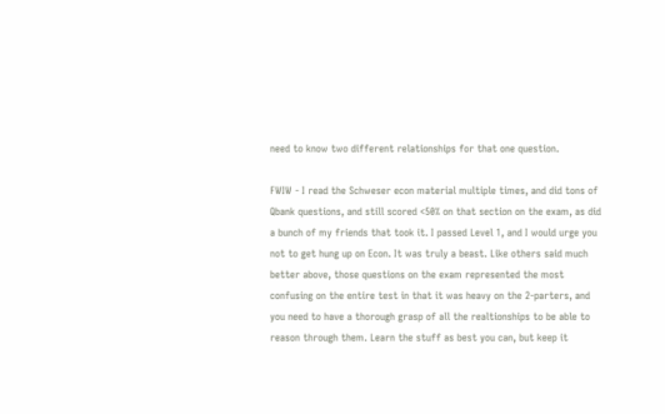need to know two different relationships for that one question.

FWIW - I read the Schweser econ material multiple times, and did tons of Qbank questions, and still scored <50% on that section on the exam, as did a bunch of my friends that took it. I passed Level 1, and I would urge you not to get hung up on Econ. It was truly a beast. Like others said much better above, those questions on the exam represented the most confusing on the entire test in that it was heavy on the 2-parters, and you need to have a thorough grasp of all the realtionships to be able to reason through them. Learn the stuff as best you can, but keep it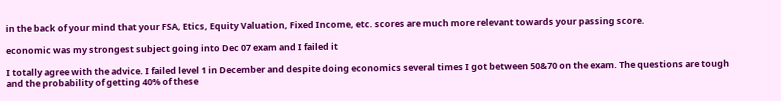in the back of your mind that your FSA, Etics, Equity Valuation, Fixed Income, etc. scores are much more relevant towards your passing score.

economic was my strongest subject going into Dec 07 exam and I failed it

I totally agree with the advice. I failed level 1 in December and despite doing economics several times I got between 50&70 on the exam. The questions are tough and the probability of getting 40% of these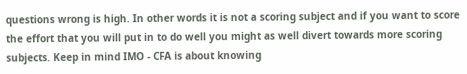questions wrong is high. In other words it is not a scoring subject and if you want to score the effort that you will put in to do well you might as well divert towards more scoring subjects. Keep in mind IMO - CFA is about knowing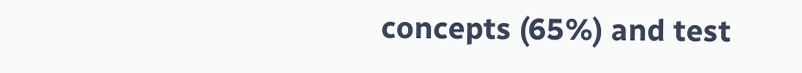concepts (65%) and test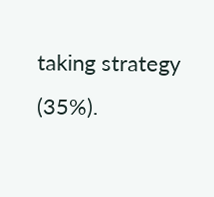taking strategy (35%).